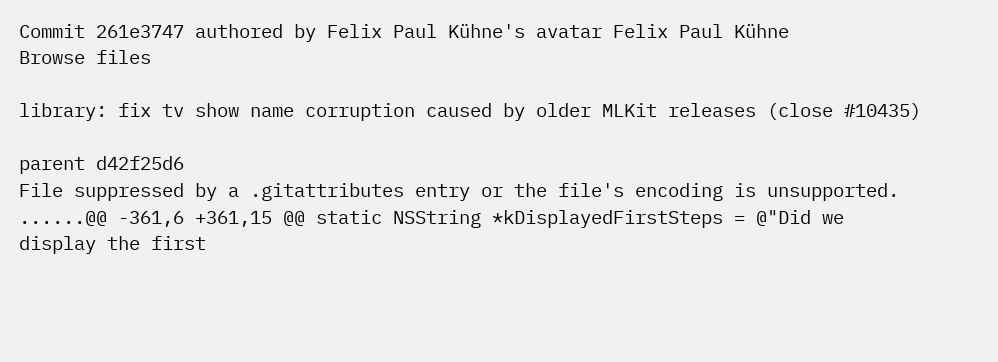Commit 261e3747 authored by Felix Paul Kühne's avatar Felix Paul Kühne
Browse files

library: fix tv show name corruption caused by older MLKit releases (close #10435)

parent d42f25d6
File suppressed by a .gitattributes entry or the file's encoding is unsupported.
......@@ -361,6 +361,15 @@ static NSString *kDisplayedFirstSteps = @"Did we display the first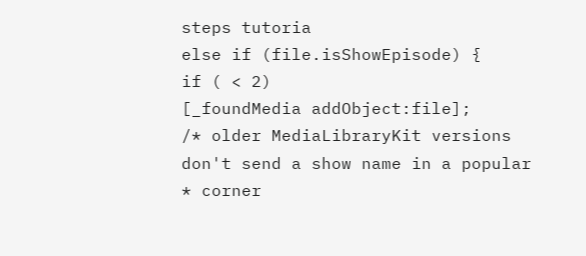steps tutoria
else if (file.isShowEpisode) {
if ( < 2)
[_foundMedia addObject:file];
/* older MediaLibraryKit versions don't send a show name in a popular
* corner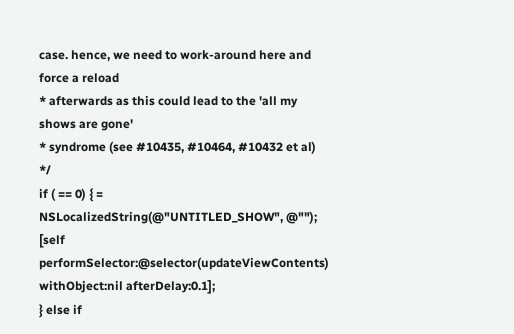case. hence, we need to work-around here and force a reload
* afterwards as this could lead to the 'all my shows are gone'
* syndrome (see #10435, #10464, #10432 et al) */
if ( == 0) { = NSLocalizedString(@"UNTITLED_SHOW", @"");
[self performSelector:@selector(updateViewContents) withObject:nil afterDelay:0.1];
} else if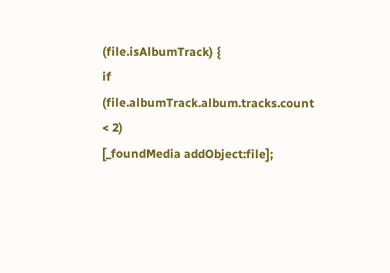(file.isAlbumTrack) {
if (file.albumTrack.album.tracks.count < 2)
[_foundMedia addObject:file];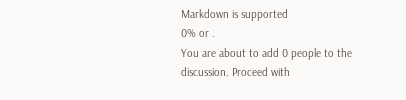Markdown is supported
0% or .
You are about to add 0 people to the discussion. Proceed with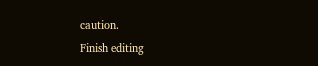caution.
Finish editing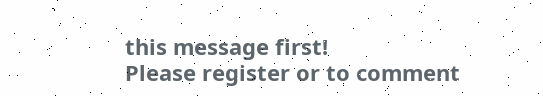this message first!
Please register or to comment